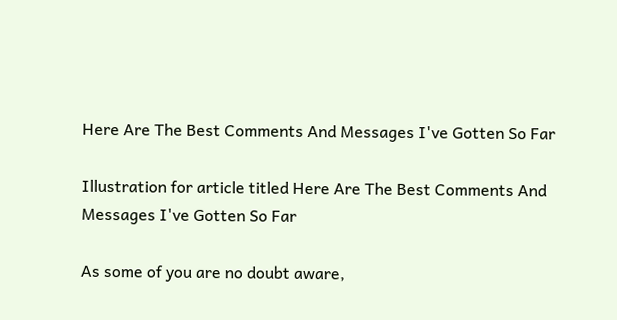Here Are The Best Comments And Messages I've Gotten So Far

Illustration for article titled Here Are The Best Comments And Messages I've Gotten So Far

As some of you are no doubt aware,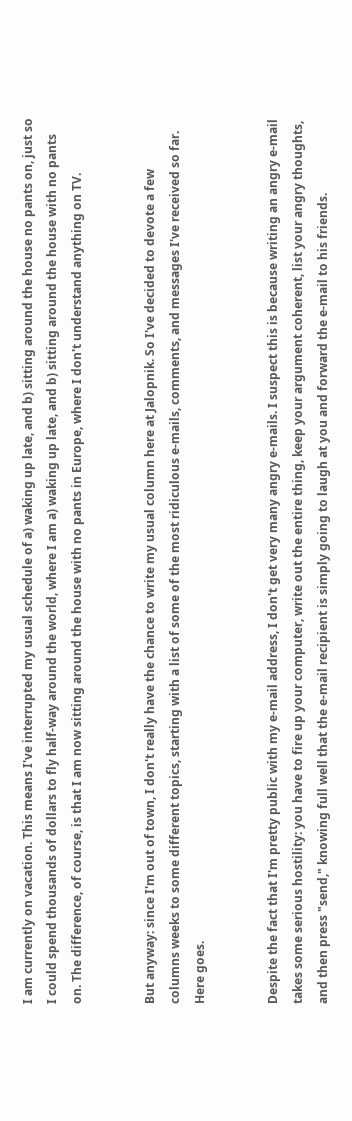I am currently on vacation. This means I've interrupted my usual schedule of a) waking up late, and b) sitting around the house no pants on, just so I could spend thousands of dollars to fly half-way around the world, where I am a) waking up late, and b) sitting around the house with no pants on. The difference, of course, is that I am now sitting around the house with no pants in Europe, where I don't understand anything on TV.


But anyway: since I'm out of town, I don't really have the chance to write my usual column here at Jalopnik. So I've decided to devote a few columns weeks to some different topics, starting with a list of some of the most ridiculous e-mails, comments, and messages I've received so far. Here goes.


Despite the fact that I'm pretty public with my e-mail address, I don't get very many angry e-mails. I suspect this is because writing an angry e-mail takes some serious hostility: you have to fire up your computer, write out the entire thing, keep your argument coherent, list your angry thoughts, and then press "send," knowing full well that the e-mail recipient is simply going to laugh at you and forward the e-mail to his friends.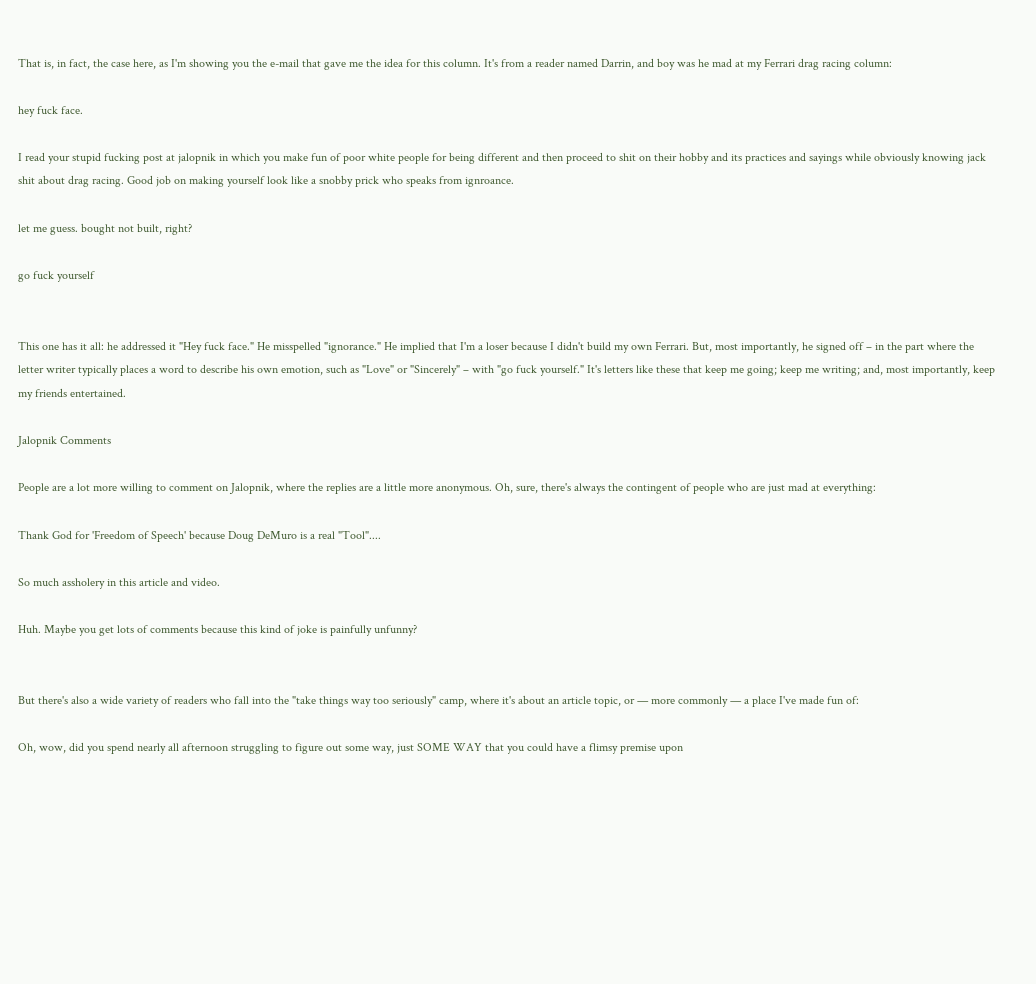That is, in fact, the case here, as I'm showing you the e-mail that gave me the idea for this column. It's from a reader named Darrin, and boy was he mad at my Ferrari drag racing column:

hey fuck face.

I read your stupid fucking post at jalopnik in which you make fun of poor white people for being different and then proceed to shit on their hobby and its practices and sayings while obviously knowing jack shit about drag racing. Good job on making yourself look like a snobby prick who speaks from ignroance.

let me guess. bought not built, right?

go fuck yourself


This one has it all: he addressed it "Hey fuck face." He misspelled "ignorance." He implied that I'm a loser because I didn't build my own Ferrari. But, most importantly, he signed off – in the part where the letter writer typically places a word to describe his own emotion, such as "Love" or "Sincerely" – with "go fuck yourself." It's letters like these that keep me going; keep me writing; and, most importantly, keep my friends entertained.

Jalopnik Comments

People are a lot more willing to comment on Jalopnik, where the replies are a little more anonymous. Oh, sure, there's always the contingent of people who are just mad at everything:

Thank God for 'Freedom of Speech' because Doug DeMuro is a real "Tool"....

So much assholery in this article and video.

Huh. Maybe you get lots of comments because this kind of joke is painfully unfunny?


But there's also a wide variety of readers who fall into the "take things way too seriously" camp, where it's about an article topic, or — more commonly — a place I've made fun of:

Oh, wow, did you spend nearly all afternoon struggling to figure out some way, just SOME WAY that you could have a flimsy premise upon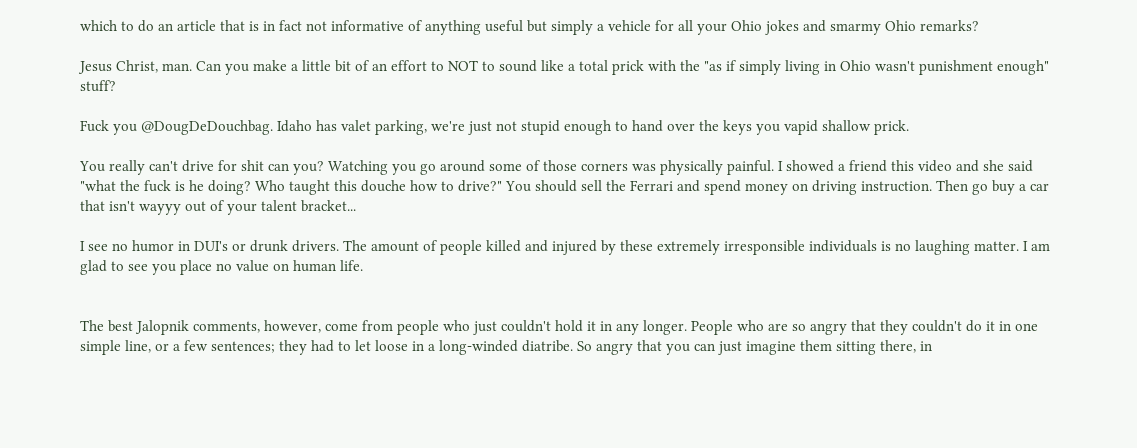which to do an article that is in fact not informative of anything useful but simply a vehicle for all your Ohio jokes and smarmy Ohio remarks?

Jesus Christ, man. Can you make a little bit of an effort to NOT to sound like a total prick with the "as if simply living in Ohio wasn't punishment enough" stuff?

Fuck you @DougDeDouchbag. Idaho has valet parking, we're just not stupid enough to hand over the keys you vapid shallow prick.

You really can't drive for shit can you? Watching you go around some of those corners was physically painful. I showed a friend this video and she said "what the fuck is he doing? Who taught this douche how to drive?" You should sell the Ferrari and spend money on driving instruction. Then go buy a car that isn't wayyy out of your talent bracket...

I see no humor in DUI's or drunk drivers. The amount of people killed and injured by these extremely irresponsible individuals is no laughing matter. I am glad to see you place no value on human life.


The best Jalopnik comments, however, come from people who just couldn't hold it in any longer. People who are so angry that they couldn't do it in one simple line, or a few sentences; they had to let loose in a long-winded diatribe. So angry that you can just imagine them sitting there, in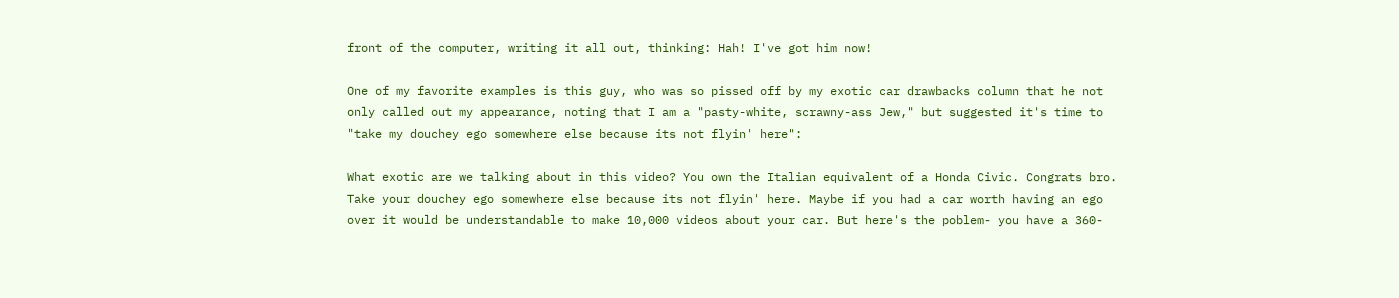front of the computer, writing it all out, thinking: Hah! I've got him now!

One of my favorite examples is this guy, who was so pissed off by my exotic car drawbacks column that he not only called out my appearance, noting that I am a "pasty-white, scrawny-ass Jew," but suggested it's time to "take my douchey ego somewhere else because its not flyin' here":

What exotic are we talking about in this video? You own the Italian equivalent of a Honda Civic. Congrats bro. Take your douchey ego somewhere else because its not flyin' here. Maybe if you had a car worth having an ego over it would be understandable to make 10,000 videos about your car. But here's the poblem- you have a 360-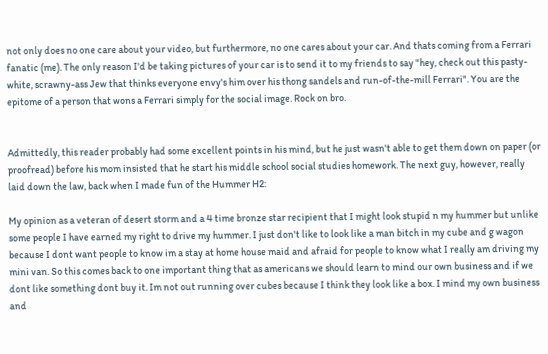not only does no one care about your video, but furthermore, no one cares about your car. And thats coming from a Ferrari fanatic (me). The only reason I'd be taking pictures of your car is to send it to my friends to say "hey, check out this pasty-white, scrawny-ass Jew that thinks everyone envy's him over his thong sandels and run-of-the-mill Ferrari". You are the epitome of a person that wons a Ferrari simply for the social image. Rock on bro.


Admittedly, this reader probably had some excellent points in his mind, but he just wasn't able to get them down on paper (or proofread) before his mom insisted that he start his middle school social studies homework. The next guy, however, really laid down the law, back when I made fun of the Hummer H2:

My opinion as a veteran of desert storm and a 4 time bronze star recipient that I might look stupid n my hummer but unlike some people I have earned my right to drive my hummer. I just don't like to look like a man bitch in my cube and g wagon because I dont want people to know im a stay at home house maid and afraid for people to know what I really am driving my mini van. So this comes back to one important thing that as americans we should learn to mind our own business and if we dont like something dont buy it. Im not out running over cubes because I think they look like a box. I mind my own business and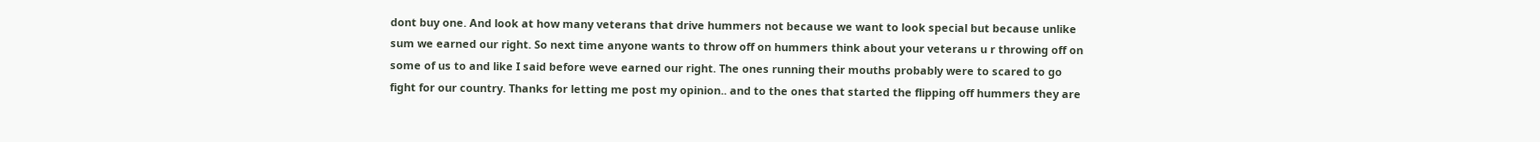dont buy one. And look at how many veterans that drive hummers not because we want to look special but because unlike sum we earned our right. So next time anyone wants to throw off on hummers think about your veterans u r throwing off on some of us to and like I said before weve earned our right. The ones running their mouths probably were to scared to go fight for our country. Thanks for letting me post my opinion.. and to the ones that started the flipping off hummers they are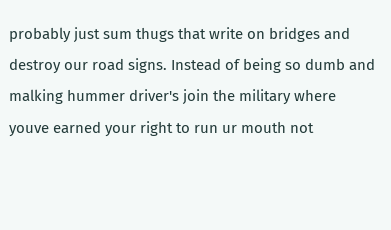probably just sum thugs that write on bridges and destroy our road signs. Instead of being so dumb and malking hummer driver's join the military where youve earned your right to run ur mouth not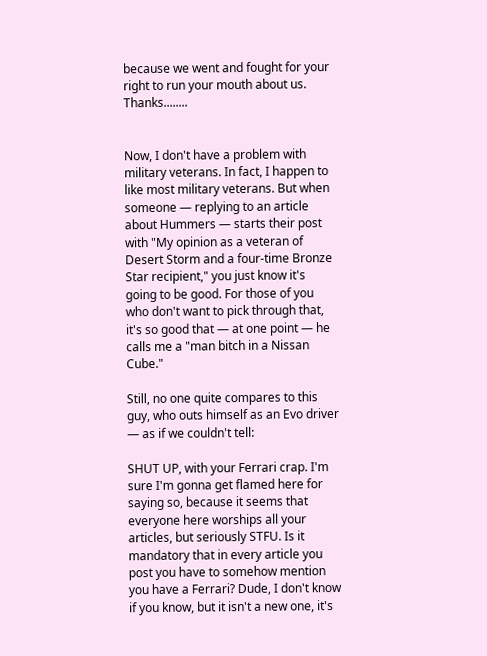because we went and fought for your right to run your mouth about us. Thanks........


Now, I don't have a problem with military veterans. In fact, I happen to like most military veterans. But when someone — replying to an article about Hummers — starts their post with "My opinion as a veteran of Desert Storm and a four-time Bronze Star recipient," you just know it's going to be good. For those of you who don't want to pick through that, it's so good that — at one point — he calls me a "man bitch in a Nissan Cube."

Still, no one quite compares to this guy, who outs himself as an Evo driver — as if we couldn't tell:

SHUT UP, with your Ferrari crap. I'm sure I'm gonna get flamed here for saying so, because it seems that everyone here worships all your articles, but seriously STFU. Is it mandatory that in every article you post you have to somehow mention you have a Ferrari? Dude, I don't know if you know, but it isn't a new one, it's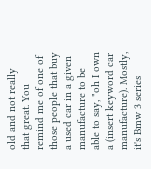old and not really that great. You remind me of one of those people that buy a used car in a given manufacture to be able to say, "oh I own a (insert keyword car manufacture). Mostly, it's Bmw 3 series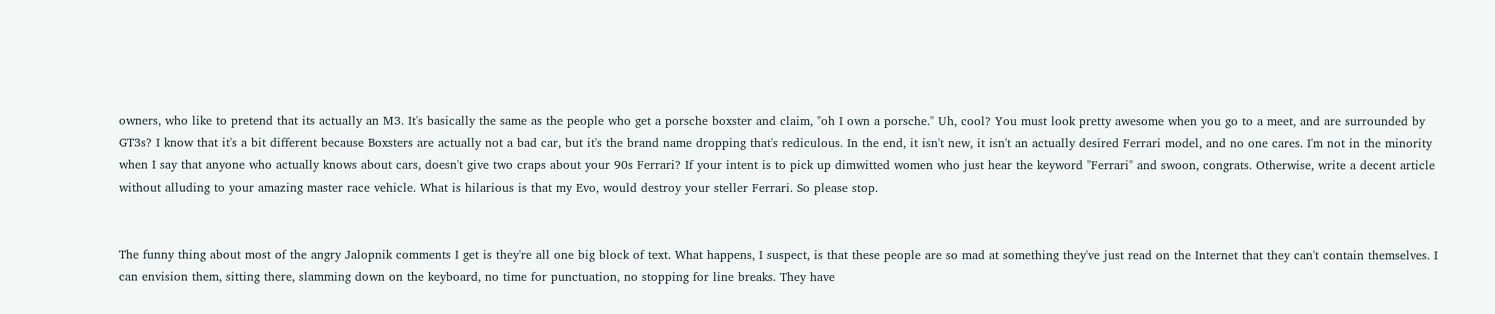owners, who like to pretend that its actually an M3. It's basically the same as the people who get a porsche boxster and claim, "oh I own a porsche." Uh, cool? You must look pretty awesome when you go to a meet, and are surrounded by GT3s? I know that it's a bit different because Boxsters are actually not a bad car, but it's the brand name dropping that's rediculous. In the end, it isn't new, it isn't an actually desired Ferrari model, and no one cares. I'm not in the minority when I say that anyone who actually knows about cars, doesn't give two craps about your 90s Ferrari? If your intent is to pick up dimwitted women who just hear the keyword "Ferrari" and swoon, congrats. Otherwise, write a decent article without alluding to your amazing master race vehicle. What is hilarious is that my Evo, would destroy your steller Ferrari. So please stop.


The funny thing about most of the angry Jalopnik comments I get is they're all one big block of text. What happens, I suspect, is that these people are so mad at something they've just read on the Internet that they can't contain themselves. I can envision them, sitting there, slamming down on the keyboard, no time for punctuation, no stopping for line breaks. They have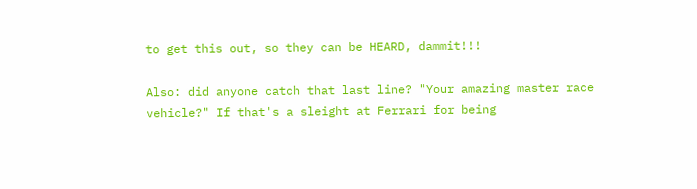to get this out, so they can be HEARD, dammit!!!

Also: did anyone catch that last line? "Your amazing master race vehicle?" If that's a sleight at Ferrari for being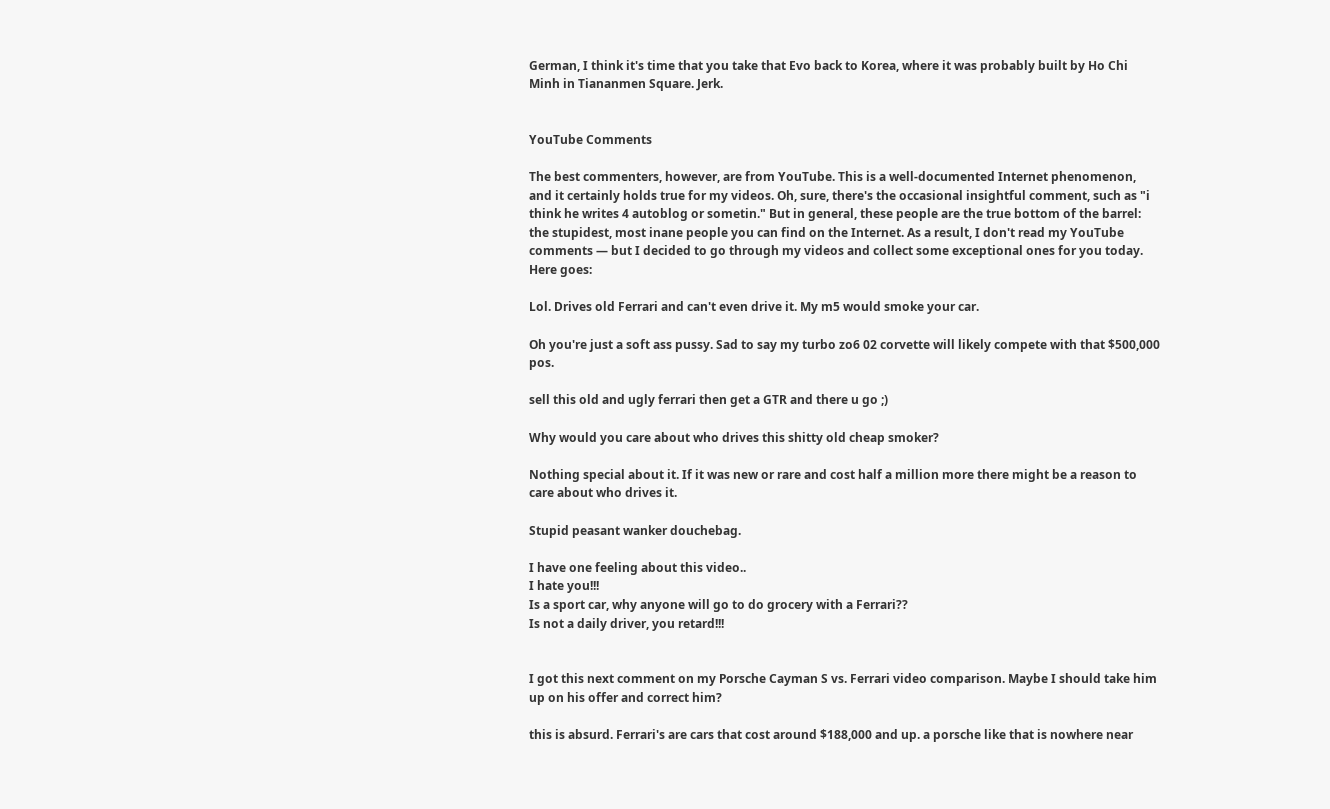German, I think it's time that you take that Evo back to Korea, where it was probably built by Ho Chi Minh in Tiananmen Square. Jerk.


YouTube Comments

The best commenters, however, are from YouTube. This is a well-documented Internet phenomenon, and it certainly holds true for my videos. Oh, sure, there's the occasional insightful comment, such as "i think he writes 4 autoblog or sometin." But in general, these people are the true bottom of the barrel: the stupidest, most inane people you can find on the Internet. As a result, I don't read my YouTube comments — but I decided to go through my videos and collect some exceptional ones for you today. Here goes:

Lol. Drives old Ferrari and can't even drive it. My m5 would smoke your car.

Oh you're just a soft ass pussy. Sad to say my turbo zo6 02 corvette will likely compete with that $500,000 pos.

sell this old and ugly ferrari then get a GTR and there u go ;)

Why would you care about who drives this shitty old cheap smoker?

Nothing special about it. If it was new or rare and cost half a million more there might be a reason to care about who drives it.

Stupid peasant wanker douchebag.

I have one feeling about this video..
I hate you!!!
Is a sport car, why anyone will go to do grocery with a Ferrari??
Is not a daily driver, you retard!!!


I got this next comment on my Porsche Cayman S vs. Ferrari video comparison. Maybe I should take him up on his offer and correct him?

this is absurd. Ferrari's are cars that cost around $188,000 and up. a porsche like that is nowhere near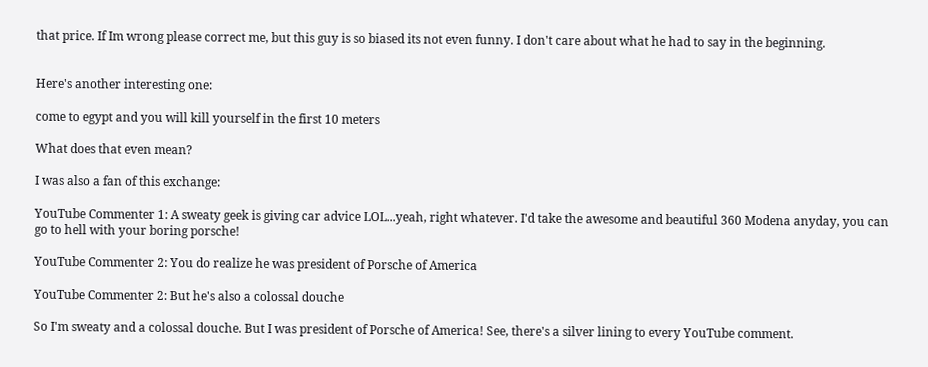that price. If Im wrong please correct me, but this guy is so biased its not even funny. I don't care about what he had to say in the beginning.


Here's another interesting one:

come to egypt and you will kill yourself in the first 10 meters

What does that even mean?

I was also a fan of this exchange:

YouTube Commenter 1: A sweaty geek is giving car advice LOL...yeah, right whatever. I'd take the awesome and beautiful 360 Modena anyday, you can go to hell with your boring porsche!

YouTube Commenter 2: You do realize he was president of Porsche of America

YouTube Commenter 2: But he's also a colossal douche

So I'm sweaty and a colossal douche. But I was president of Porsche of America! See, there's a silver lining to every YouTube comment.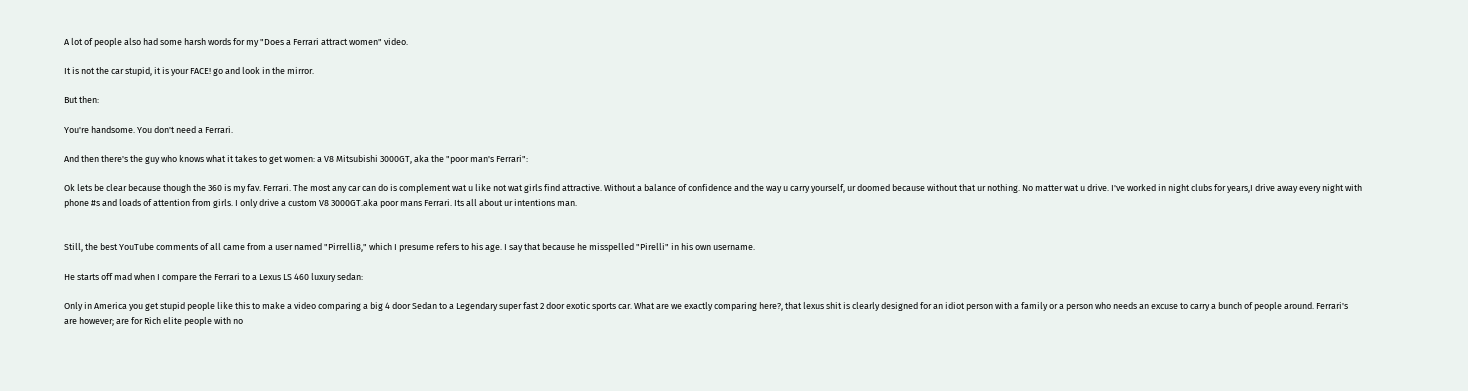A lot of people also had some harsh words for my "Does a Ferrari attract women" video.

It is not the car stupid, it is your FACE! go and look in the mirror.

But then:

You're handsome. You don't need a Ferrari.

And then there's the guy who knows what it takes to get women: a V8 Mitsubishi 3000GT, aka the "poor man's Ferrari":

Ok lets be clear because though the 360 is my fav. Ferrari. The most any car can do is complement wat u like not wat girls find attractive. Without a balance of confidence and the way u carry yourself, ur doomed because without that ur nothing. No matter wat u drive. I've worked in night clubs for years,I drive away every night with phone #s and loads of attention from girls. I only drive a custom V8 3000GT.aka poor mans Ferrari. Its all about ur intentions man.


Still, the best YouTube comments of all came from a user named "Pirrelli8," which I presume refers to his age. I say that because he misspelled "Pirelli" in his own username.

He starts off mad when I compare the Ferrari to a Lexus LS 460 luxury sedan:

Only in America you get stupid people like this to make a video comparing a big 4 door Sedan to a Legendary super fast 2 door exotic sports car. What are we exactly comparing here?, that lexus shit is clearly designed for an idiot person with a family or a person who needs an excuse to carry a bunch of people around. Ferrari's are however; are for Rich elite people with no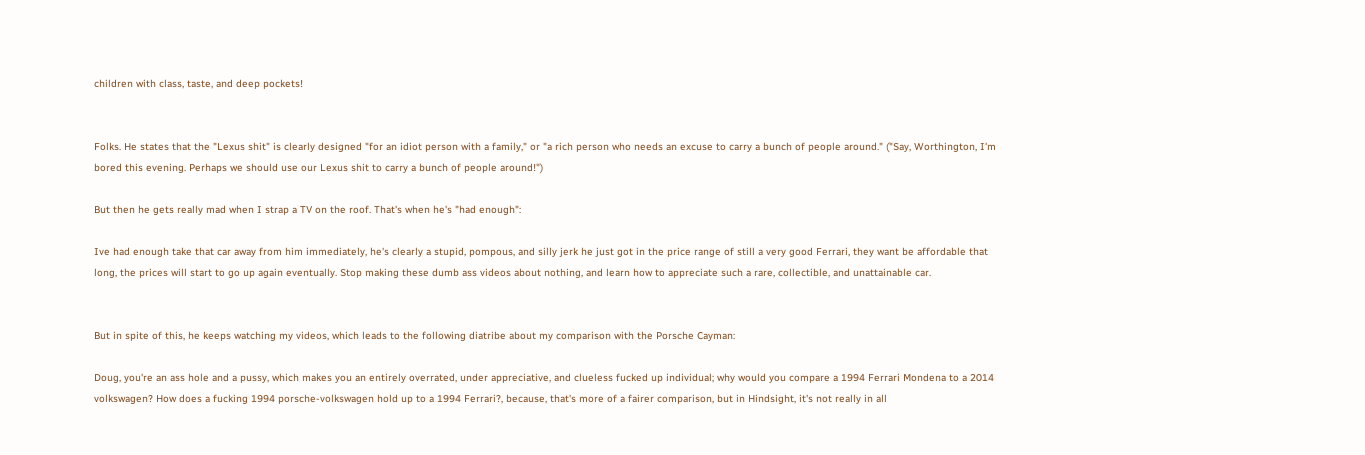children with class, taste, and deep pockets!


Folks. He states that the "Lexus shit" is clearly designed "for an idiot person with a family," or "a rich person who needs an excuse to carry a bunch of people around." ("Say, Worthington, I'm bored this evening. Perhaps we should use our Lexus shit to carry a bunch of people around!")

But then he gets really mad when I strap a TV on the roof. That's when he's "had enough":

Ive had enough take that car away from him immediately, he's clearly a stupid, pompous, and silly jerk he just got in the price range of still a very good Ferrari, they want be affordable that long, the prices will start to go up again eventually. Stop making these dumb ass videos about nothing, and learn how to appreciate such a rare, collectible, and unattainable car.


But in spite of this, he keeps watching my videos, which leads to the following diatribe about my comparison with the Porsche Cayman:

Doug, you're an ass hole and a pussy, which makes you an entirely overrated, under appreciative, and clueless fucked up individual; why would you compare a 1994 Ferrari Mondena to a 2014 volkswagen? How does a fucking 1994 porsche-volkswagen hold up to a 1994 Ferrari?, because, that's more of a fairer comparison, but in Hindsight, it's not really in all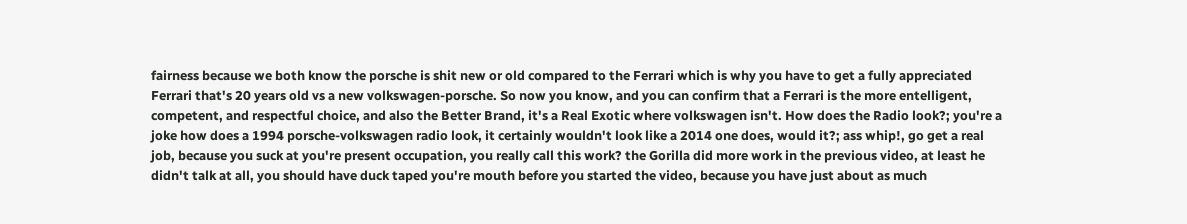fairness because we both know the porsche is shit new or old compared to the Ferrari which is why you have to get a fully appreciated Ferrari that's 20 years old vs a new volkswagen-porsche. So now you know, and you can confirm that a Ferrari is the more entelligent, competent, and respectful choice, and also the Better Brand, it's a Real Exotic where volkswagen isn't. How does the Radio look?; you're a joke how does a 1994 porsche-volkswagen radio look, it certainly wouldn't look like a 2014 one does, would it?; ass whip!, go get a real job, because you suck at you're present occupation, you really call this work? the Gorilla did more work in the previous video, at least he didn't talk at all, you should have duck taped you're mouth before you started the video, because you have just about as much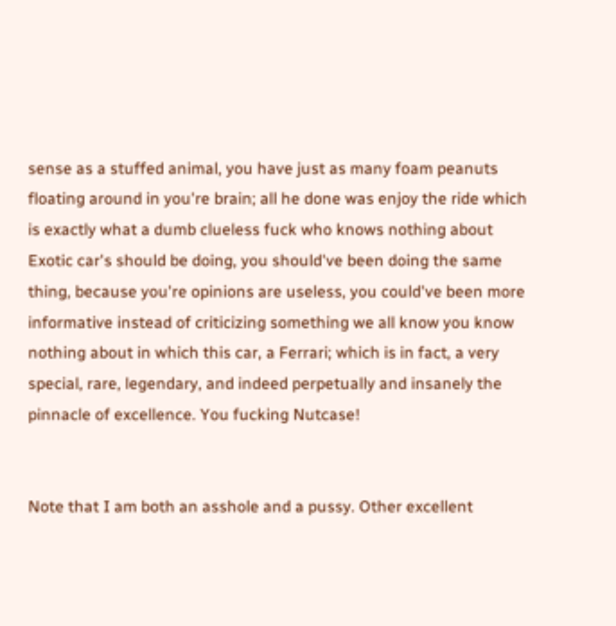sense as a stuffed animal, you have just as many foam peanuts floating around in you're brain; all he done was enjoy the ride which is exactly what a dumb clueless fuck who knows nothing about Exotic car's should be doing, you should've been doing the same thing, because you're opinions are useless, you could've been more informative instead of criticizing something we all know you know nothing about in which this car, a Ferrari; which is in fact, a very special, rare, legendary, and indeed perpetually and insanely the pinnacle of excellence. You fucking Nutcase!


Note that I am both an asshole and a pussy. Other excellent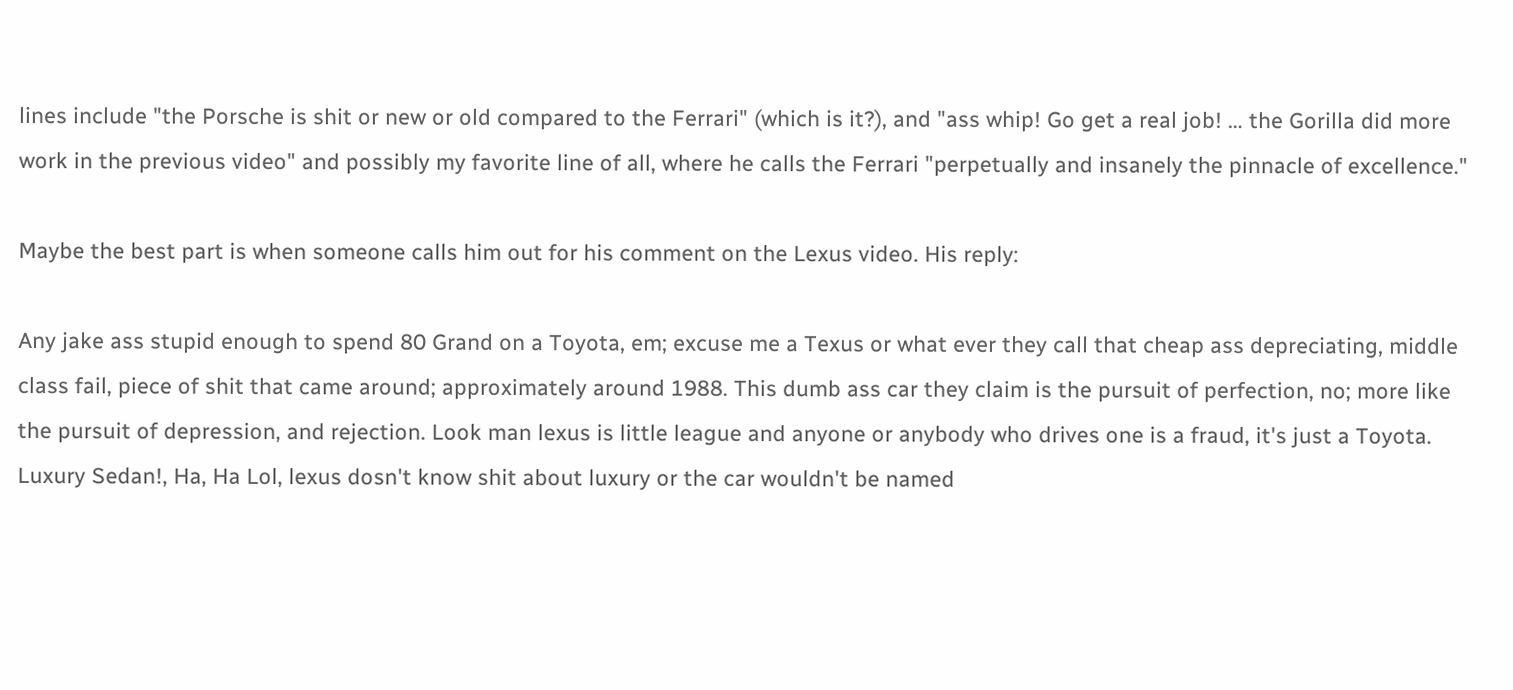lines include "the Porsche is shit or new or old compared to the Ferrari" (which is it?), and "ass whip! Go get a real job! … the Gorilla did more work in the previous video" and possibly my favorite line of all, where he calls the Ferrari "perpetually and insanely the pinnacle of excellence."

Maybe the best part is when someone calls him out for his comment on the Lexus video. His reply:

Any jake ass stupid enough to spend 80 Grand on a Toyota, em; excuse me a Texus or what ever they call that cheap ass depreciating, middle class fail, piece of shit that came around; approximately around 1988. This dumb ass car they claim is the pursuit of perfection, no; more like the pursuit of depression, and rejection. Look man lexus is little league and anyone or anybody who drives one is a fraud, it's just a Toyota. Luxury Sedan!, Ha, Ha Lol, lexus dosn't know shit about luxury or the car wouldn't be named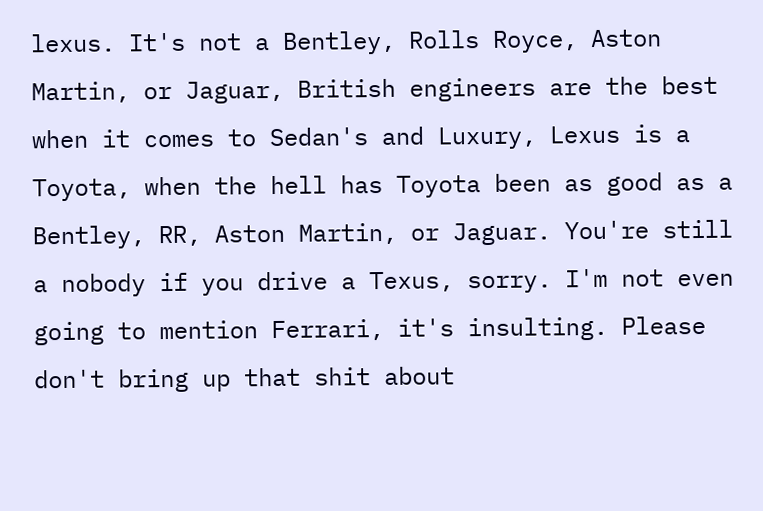lexus. It's not a Bentley, Rolls Royce, Aston Martin, or Jaguar, British engineers are the best when it comes to Sedan's and Luxury, Lexus is a Toyota, when the hell has Toyota been as good as a Bentley, RR, Aston Martin, or Jaguar. You're still a nobody if you drive a Texus, sorry. I'm not even going to mention Ferrari, it's insulting. Please don't bring up that shit about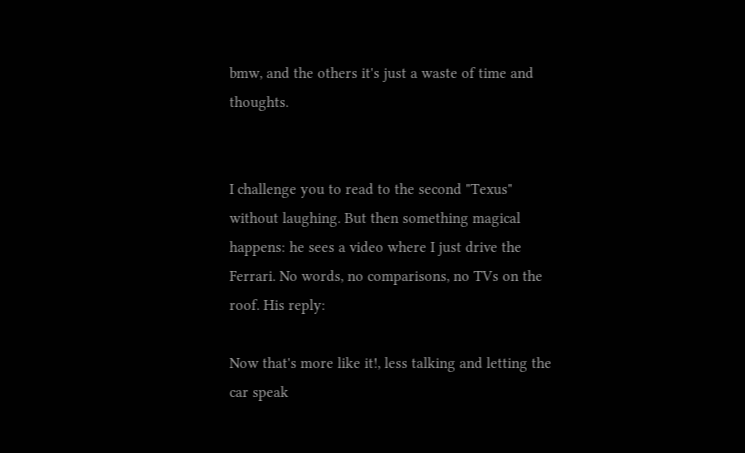bmw, and the others it's just a waste of time and thoughts.


I challenge you to read to the second "Texus" without laughing. But then something magical happens: he sees a video where I just drive the Ferrari. No words, no comparisons, no TVs on the roof. His reply:

Now that's more like it!, less talking and letting the car speak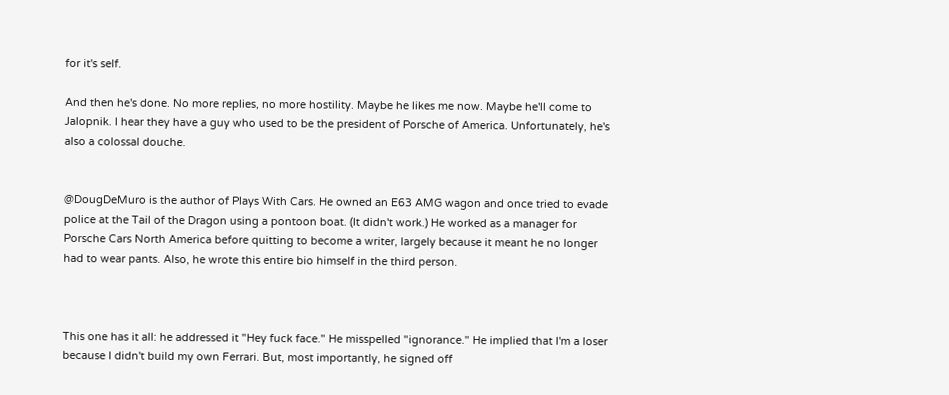for it's self.

And then he's done. No more replies, no more hostility. Maybe he likes me now. Maybe he'll come to Jalopnik. I hear they have a guy who used to be the president of Porsche of America. Unfortunately, he's also a colossal douche.


@DougDeMuro is the author of Plays With Cars. He owned an E63 AMG wagon and once tried to evade police at the Tail of the Dragon using a pontoon boat. (It didn't work.) He worked as a manager for Porsche Cars North America before quitting to become a writer, largely because it meant he no longer had to wear pants. Also, he wrote this entire bio himself in the third person.



This one has it all: he addressed it "Hey fuck face." He misspelled "ignorance." He implied that I'm a loser because I didn't build my own Ferrari. But, most importantly, he signed off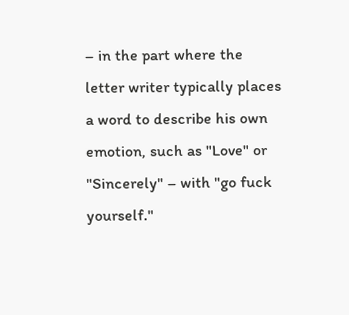– in the part where the letter writer typically places a word to describe his own emotion, such as "Love" or "Sincerely" – with "go fuck yourself."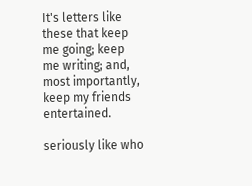It's letters like these that keep me going; keep me writing; and, most importantly, keep my friends entertained.

seriously like who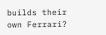builds their own Ferrari?